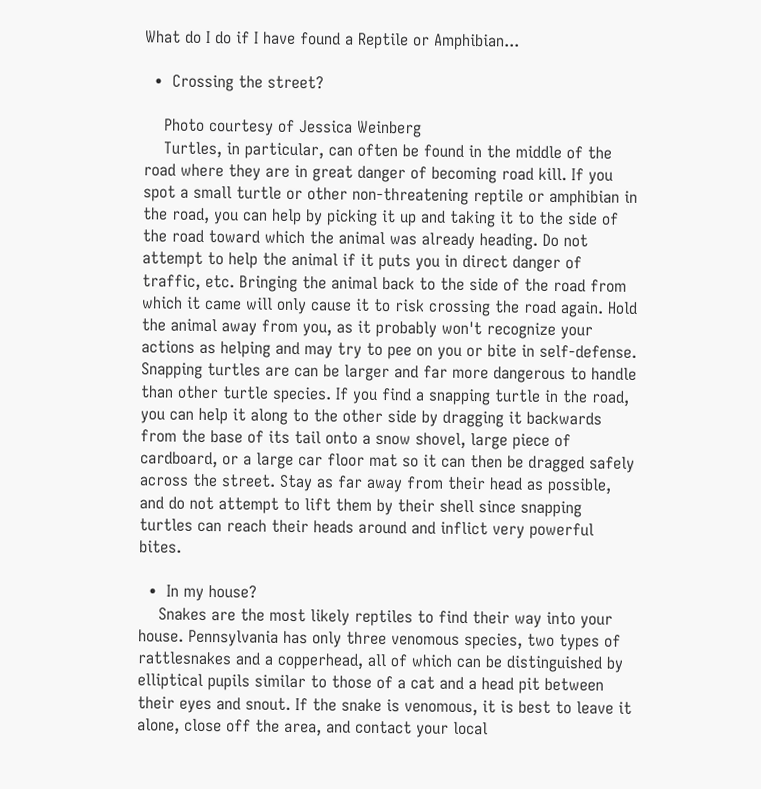What do I do if I have found a Reptile or Amphibian...

  •  Crossing the street?

    Photo courtesy of Jessica Weinberg
    Turtles, in particular, can often be found in the middle of the road where they are in great danger of becoming road kill. If you spot a small turtle or other non-threatening reptile or amphibian in the road, you can help by picking it up and taking it to the side of the road toward which the animal was already heading. Do not attempt to help the animal if it puts you in direct danger of traffic, etc. Bringing the animal back to the side of the road from which it came will only cause it to risk crossing the road again. Hold the animal away from you, as it probably won't recognize your actions as helping and may try to pee on you or bite in self-defense. Snapping turtles are can be larger and far more dangerous to handle than other turtle species. If you find a snapping turtle in the road, you can help it along to the other side by dragging it backwards from the base of its tail onto a snow shovel, large piece of cardboard, or a large car floor mat so it can then be dragged safely across the street. Stay as far away from their head as possible, and do not attempt to lift them by their shell since snapping turtles can reach their heads around and inflict very powerful bites.

  •  In my house?
    Snakes are the most likely reptiles to find their way into your house. Pennsylvania has only three venomous species, two types of rattlesnakes and a copperhead, all of which can be distinguished by elliptical pupils similar to those of a cat and a head pit between their eyes and snout. If the snake is venomous, it is best to leave it alone, close off the area, and contact your local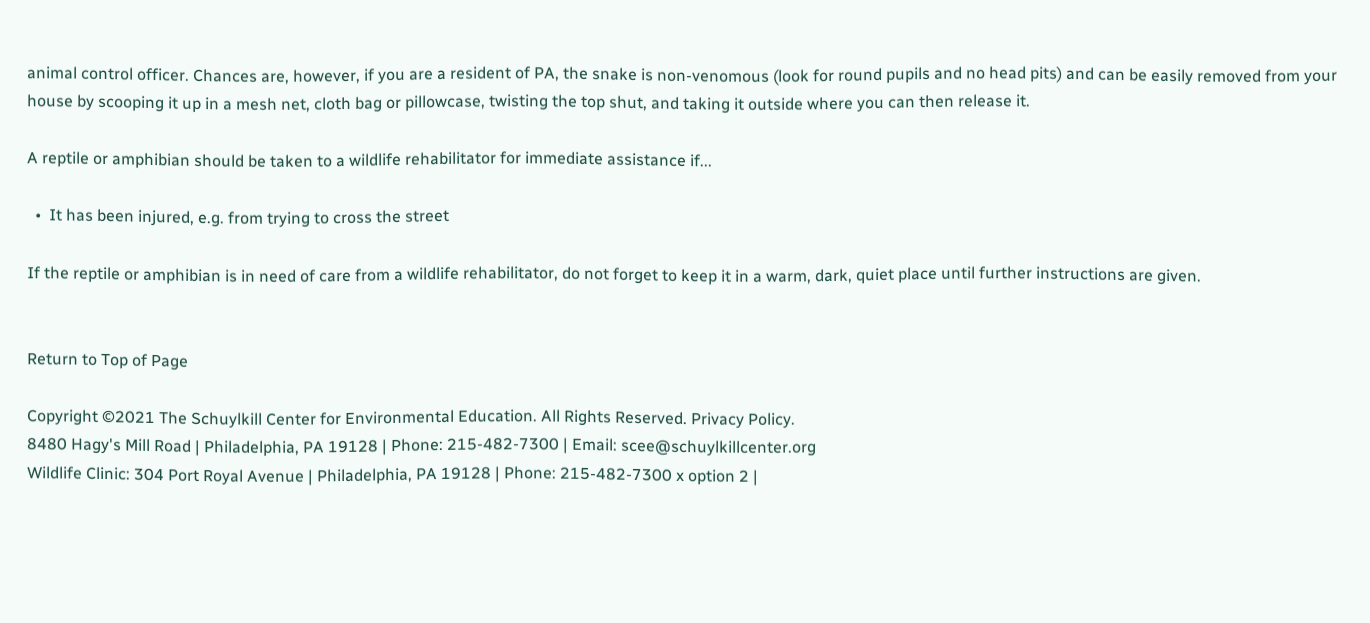animal control officer. Chances are, however, if you are a resident of PA, the snake is non-venomous (look for round pupils and no head pits) and can be easily removed from your house by scooping it up in a mesh net, cloth bag or pillowcase, twisting the top shut, and taking it outside where you can then release it.

A reptile or amphibian should be taken to a wildlife rehabilitator for immediate assistance if...

  •  It has been injured, e.g. from trying to cross the street

If the reptile or amphibian is in need of care from a wildlife rehabilitator, do not forget to keep it in a warm, dark, quiet place until further instructions are given.


Return to Top of Page

Copyright ©2021 The Schuylkill Center for Environmental Education. All Rights Reserved. Privacy Policy.
8480 Hagy's Mill Road | Philadelphia, PA 19128 | Phone: 215-482-7300 | Email: scee@schuylkillcenter.org
Wildlife Clinic: 304 Port Royal Avenue | Philadelphia, PA 19128 | Phone: 215-482-7300 x option 2 |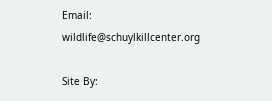Email: wildlife@schuylkillcenter.org

Site By: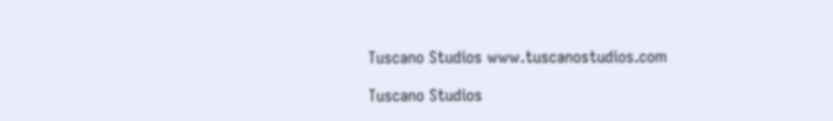Tuscano Studios www.tuscanostudios.com

Tuscano Studios